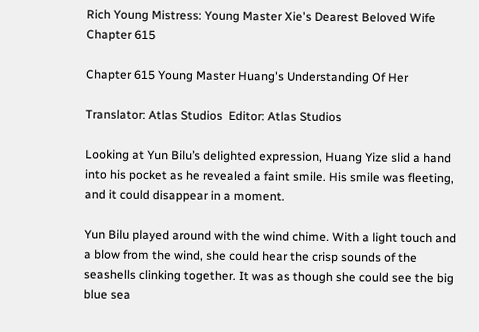Rich Young Mistress: Young Master Xie's Dearest Beloved Wife Chapter 615

Chapter 615 Young Master Huang's Understanding Of Her

Translator: Atlas Studios  Editor: Atlas Studios

Looking at Yun Bilu’s delighted expression, Huang Yize slid a hand into his pocket as he revealed a faint smile. His smile was fleeting, and it could disappear in a moment.

Yun Bilu played around with the wind chime. With a light touch and a blow from the wind, she could hear the crisp sounds of the seashells clinking together. It was as though she could see the big blue sea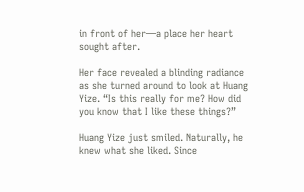in front of her—a place her heart sought after.

Her face revealed a blinding radiance as she turned around to look at Huang Yize. “Is this really for me? How did you know that I like these things?”

Huang Yize just smiled. Naturally, he knew what she liked. Since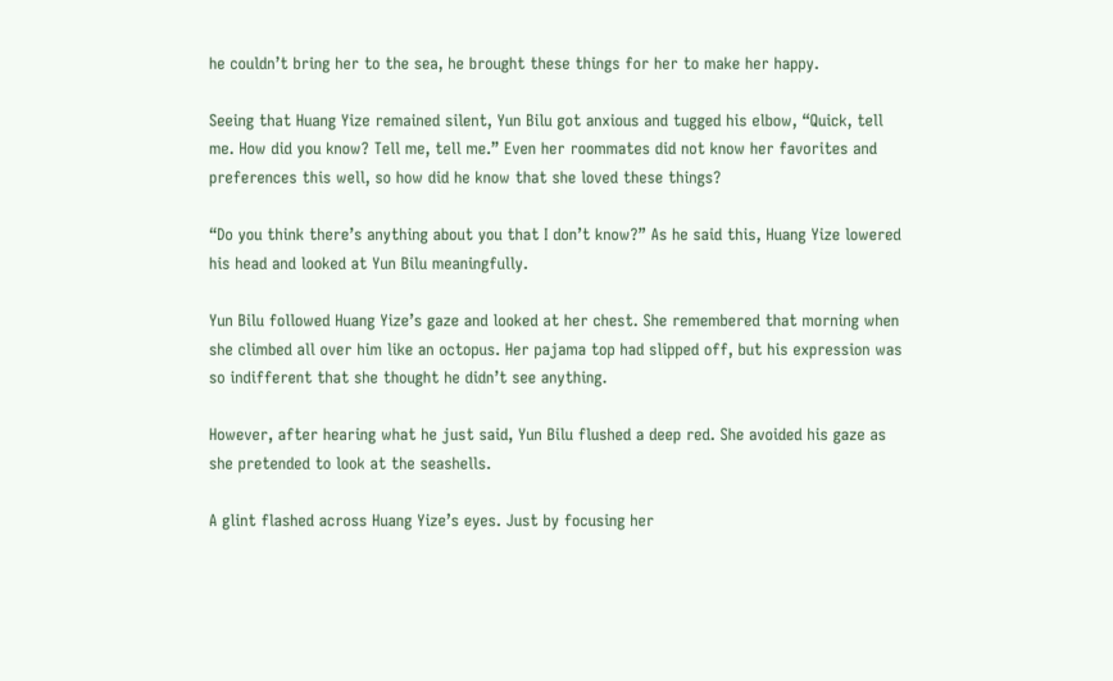he couldn’t bring her to the sea, he brought these things for her to make her happy.

Seeing that Huang Yize remained silent, Yun Bilu got anxious and tugged his elbow, “Quick, tell me. How did you know? Tell me, tell me.” Even her roommates did not know her favorites and preferences this well, so how did he know that she loved these things?

“Do you think there’s anything about you that I don’t know?” As he said this, Huang Yize lowered his head and looked at Yun Bilu meaningfully.

Yun Bilu followed Huang Yize’s gaze and looked at her chest. She remembered that morning when she climbed all over him like an octopus. Her pajama top had slipped off, but his expression was so indifferent that she thought he didn’t see anything.

However, after hearing what he just said, Yun Bilu flushed a deep red. She avoided his gaze as she pretended to look at the seashells.

A glint flashed across Huang Yize’s eyes. Just by focusing her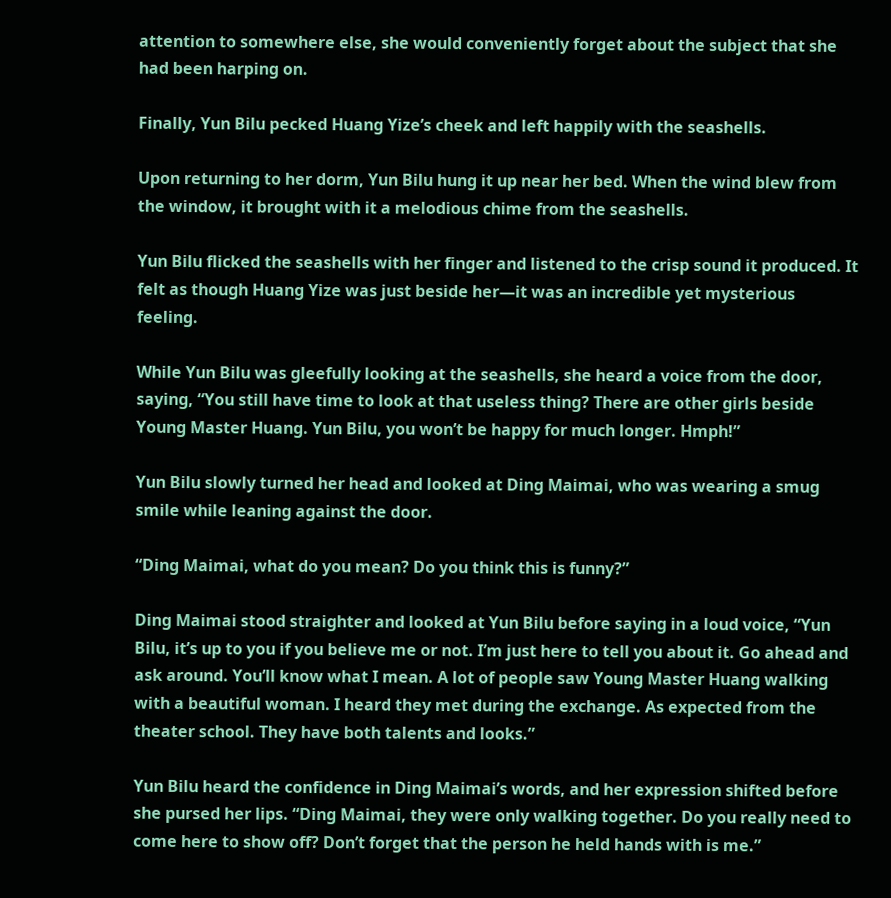attention to somewhere else, she would conveniently forget about the subject that she had been harping on.

Finally, Yun Bilu pecked Huang Yize’s cheek and left happily with the seashells.

Upon returning to her dorm, Yun Bilu hung it up near her bed. When the wind blew from the window, it brought with it a melodious chime from the seashells.

Yun Bilu flicked the seashells with her finger and listened to the crisp sound it produced. It felt as though Huang Yize was just beside her—it was an incredible yet mysterious feeling.

While Yun Bilu was gleefully looking at the seashells, she heard a voice from the door, saying, “You still have time to look at that useless thing? There are other girls beside Young Master Huang. Yun Bilu, you won’t be happy for much longer. Hmph!”

Yun Bilu slowly turned her head and looked at Ding Maimai, who was wearing a smug smile while leaning against the door.

“Ding Maimai, what do you mean? Do you think this is funny?”

Ding Maimai stood straighter and looked at Yun Bilu before saying in a loud voice, “Yun Bilu, it’s up to you if you believe me or not. I’m just here to tell you about it. Go ahead and ask around. You’ll know what I mean. A lot of people saw Young Master Huang walking with a beautiful woman. I heard they met during the exchange. As expected from the theater school. They have both talents and looks.”

Yun Bilu heard the confidence in Ding Maimai’s words, and her expression shifted before she pursed her lips. “Ding Maimai, they were only walking together. Do you really need to come here to show off? Don’t forget that the person he held hands with is me.”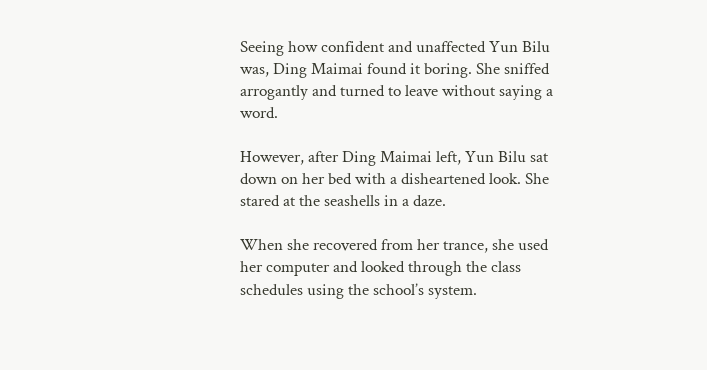Seeing how confident and unaffected Yun Bilu was, Ding Maimai found it boring. She sniffed arrogantly and turned to leave without saying a word.

However, after Ding Maimai left, Yun Bilu sat down on her bed with a disheartened look. She stared at the seashells in a daze.

When she recovered from her trance, she used her computer and looked through the class schedules using the school’s system.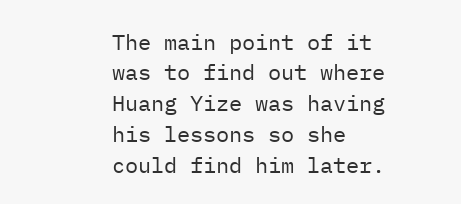The main point of it was to find out where Huang Yize was having his lessons so she could find him later.